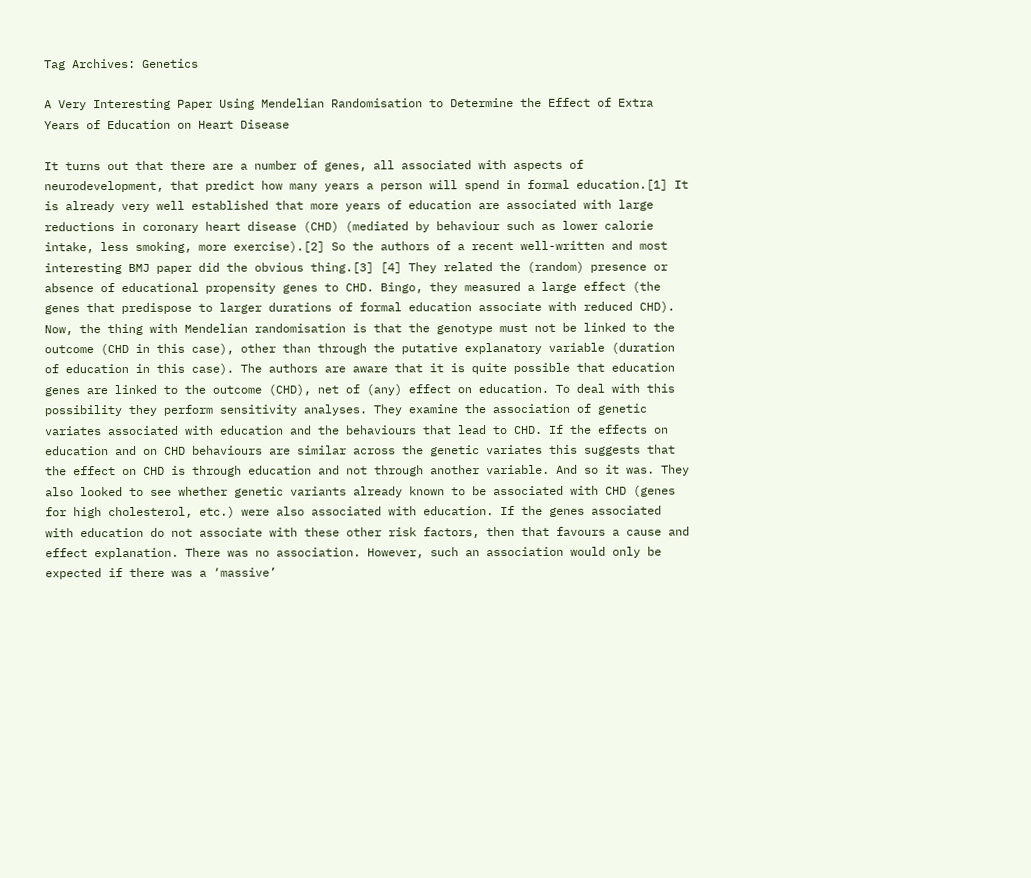Tag Archives: Genetics

A Very Interesting Paper Using Mendelian Randomisation to Determine the Effect of Extra Years of Education on Heart Disease

It turns out that there are a number of genes, all associated with aspects of neurodevelopment, that predict how many years a person will spend in formal education.[1] It is already very well established that more years of education are associated with large reductions in coronary heart disease (CHD) (mediated by behaviour such as lower calorie intake, less smoking, more exercise).[2] So the authors of a recent well-written and most interesting BMJ paper did the obvious thing.[3] [4] They related the (random) presence or absence of educational propensity genes to CHD. Bingo, they measured a large effect (the genes that predispose to larger durations of formal education associate with reduced CHD). Now, the thing with Mendelian randomisation is that the genotype must not be linked to the outcome (CHD in this case), other than through the putative explanatory variable (duration of education in this case). The authors are aware that it is quite possible that education genes are linked to the outcome (CHD), net of (any) effect on education. To deal with this possibility they perform sensitivity analyses. They examine the association of genetic variates associated with education and the behaviours that lead to CHD. If the effects on education and on CHD behaviours are similar across the genetic variates this suggests that the effect on CHD is through education and not through another variable. And so it was. They also looked to see whether genetic variants already known to be associated with CHD (genes for high cholesterol, etc.) were also associated with education. If the genes associated with education do not associate with these other risk factors, then that favours a cause and effect explanation. There was no association. However, such an association would only be expected if there was a ‘massive’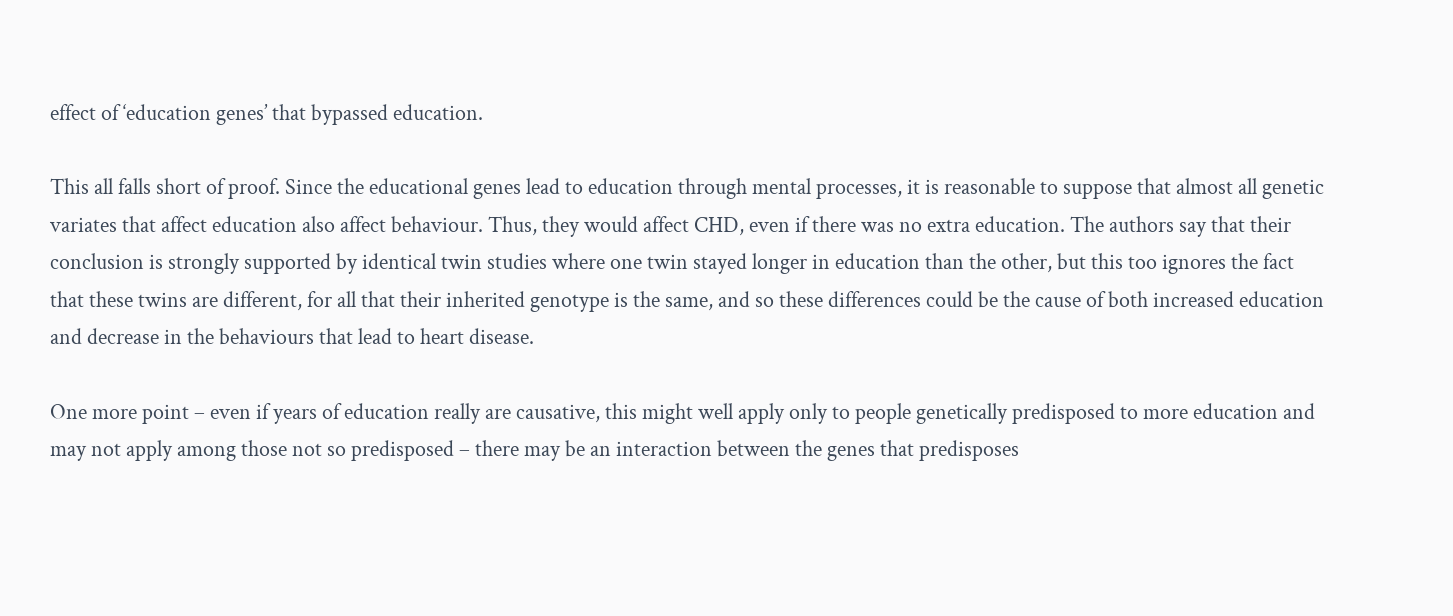effect of ‘education genes’ that bypassed education.

This all falls short of proof. Since the educational genes lead to education through mental processes, it is reasonable to suppose that almost all genetic variates that affect education also affect behaviour. Thus, they would affect CHD, even if there was no extra education. The authors say that their conclusion is strongly supported by identical twin studies where one twin stayed longer in education than the other, but this too ignores the fact that these twins are different, for all that their inherited genotype is the same, and so these differences could be the cause of both increased education and decrease in the behaviours that lead to heart disease.

One more point – even if years of education really are causative, this might well apply only to people genetically predisposed to more education and may not apply among those not so predisposed – there may be an interaction between the genes that predisposes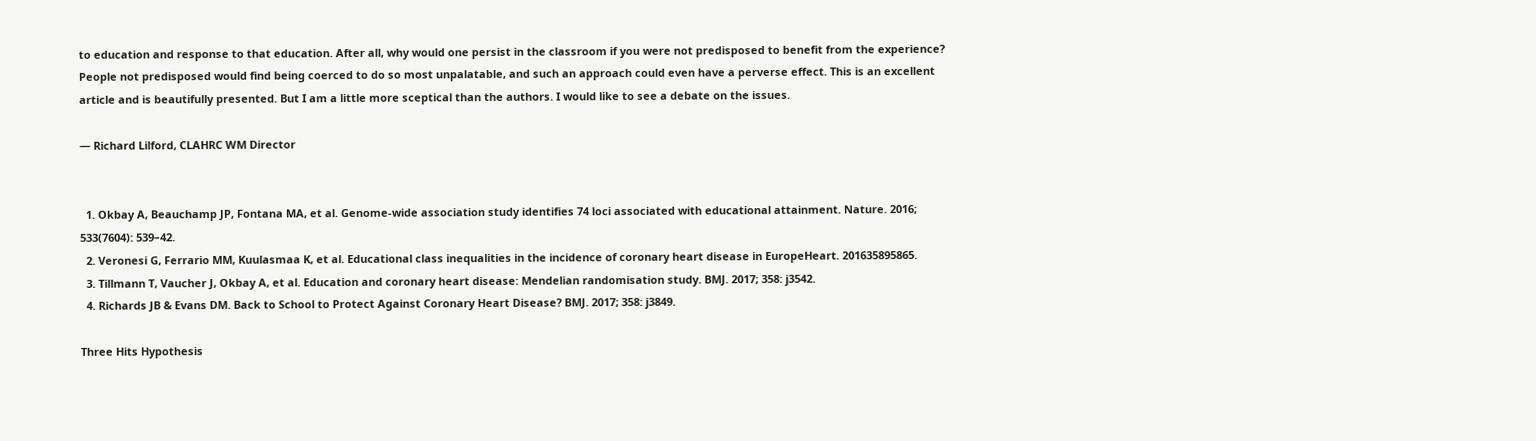to education and response to that education. After all, why would one persist in the classroom if you were not predisposed to benefit from the experience? People not predisposed would find being coerced to do so most unpalatable, and such an approach could even have a perverse effect. This is an excellent article and is beautifully presented. But I am a little more sceptical than the authors. I would like to see a debate on the issues.

— Richard Lilford, CLAHRC WM Director


  1. Okbay A, Beauchamp JP, Fontana MA, et al. Genome-wide association study identifies 74 loci associated with educational attainment. Nature. 2016; 533(7604): 539–42.
  2. Veronesi G, Ferrario MM, Kuulasmaa K, et al. Educational class inequalities in the incidence of coronary heart disease in EuropeHeart. 201635895865.
  3. Tillmann T, Vaucher J, Okbay A, et al. Education and coronary heart disease: Mendelian randomisation study. BMJ. 2017; 358: j3542.
  4. Richards JB & Evans DM. Back to School to Protect Against Coronary Heart Disease? BMJ. 2017; 358: j3849.

Three Hits Hypothesis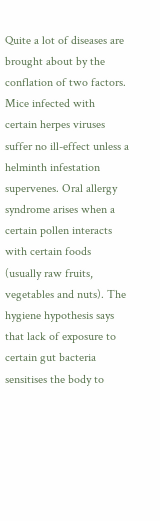Quite a lot of diseases are brought about by the conflation of two factors. Mice infected with certain herpes viruses suffer no ill-effect unless a helminth infestation supervenes. Oral allergy syndrome arises when a certain pollen interacts with certain foods (usually raw fruits, vegetables and nuts). The hygiene hypothesis says that lack of exposure to certain gut bacteria sensitises the body to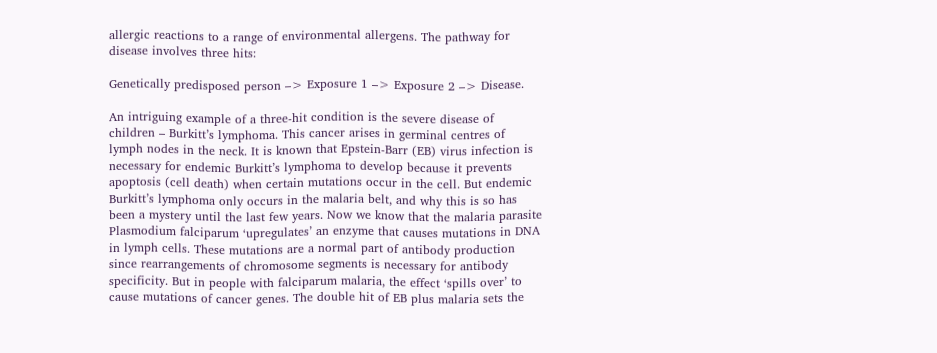allergic reactions to a range of environmental allergens. The pathway for disease involves three hits:

Genetically predisposed person –> Exposure 1 –> Exposure 2 –> Disease.

An intriguing example of a three-hit condition is the severe disease of children – Burkitt’s lymphoma. This cancer arises in germinal centres of lymph nodes in the neck. It is known that Epstein-Barr (EB) virus infection is necessary for endemic Burkitt’s lymphoma to develop because it prevents apoptosis (cell death) when certain mutations occur in the cell. But endemic Burkitt’s lymphoma only occurs in the malaria belt, and why this is so has been a mystery until the last few years. Now we know that the malaria parasite Plasmodium falciparum ‘upregulates’ an enzyme that causes mutations in DNA in lymph cells. These mutations are a normal part of antibody production since rearrangements of chromosome segments is necessary for antibody specificity. But in people with falciparum malaria, the effect ‘spills over’ to cause mutations of cancer genes. The double hit of EB plus malaria sets the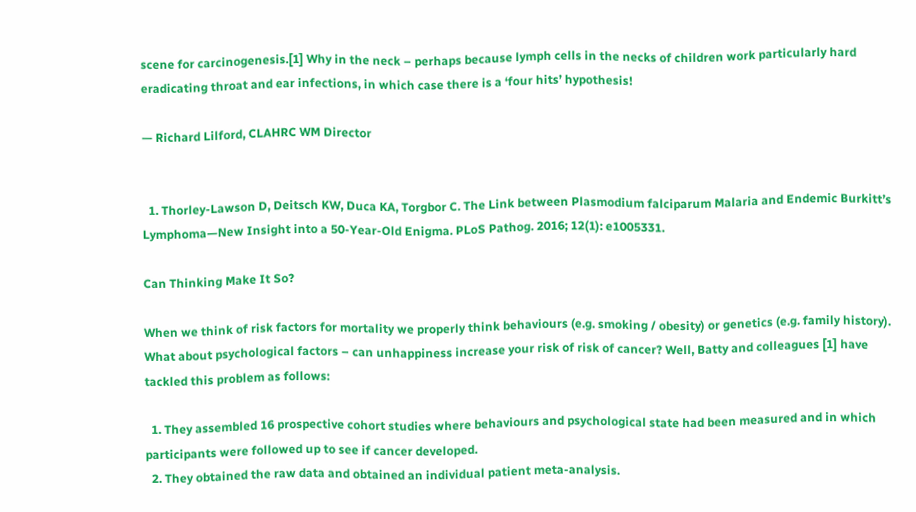scene for carcinogenesis.[1] Why in the neck – perhaps because lymph cells in the necks of children work particularly hard eradicating throat and ear infections, in which case there is a ‘four hits’ hypothesis!

— Richard Lilford, CLAHRC WM Director


  1. Thorley-Lawson D, Deitsch KW, Duca KA, Torgbor C. The Link between Plasmodium falciparum Malaria and Endemic Burkitt’s Lymphoma—New Insight into a 50-Year-Old Enigma. PLoS Pathog. 2016; 12(1): e1005331.

Can Thinking Make It So?

When we think of risk factors for mortality we properly think behaviours (e.g. smoking / obesity) or genetics (e.g. family history). What about psychological factors – can unhappiness increase your risk of risk of cancer? Well, Batty and colleagues [1] have tackled this problem as follows:

  1. They assembled 16 prospective cohort studies where behaviours and psychological state had been measured and in which participants were followed up to see if cancer developed.
  2. They obtained the raw data and obtained an individual patient meta-analysis.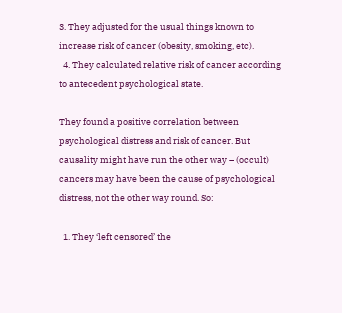3. They adjusted for the usual things known to increase risk of cancer (obesity, smoking, etc).
  4. They calculated relative risk of cancer according to antecedent psychological state.

They found a positive correlation between psychological distress and risk of cancer. But causality might have run the other way – (occult) cancers may have been the cause of psychological distress, not the other way round. So:

  1. They ‘left censored’ the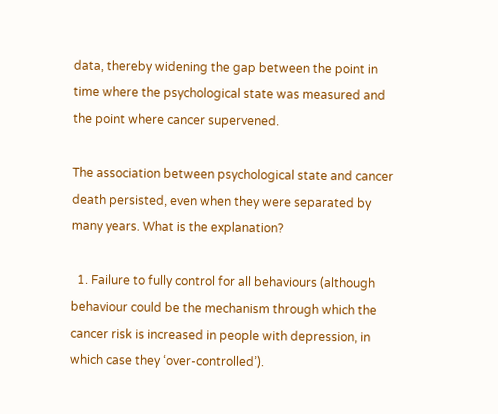data, thereby widening the gap between the point in time where the psychological state was measured and the point where cancer supervened.

The association between psychological state and cancer death persisted, even when they were separated by many years. What is the explanation?

  1. Failure to fully control for all behaviours (although behaviour could be the mechanism through which the cancer risk is increased in people with depression, in which case they ‘over-controlled’).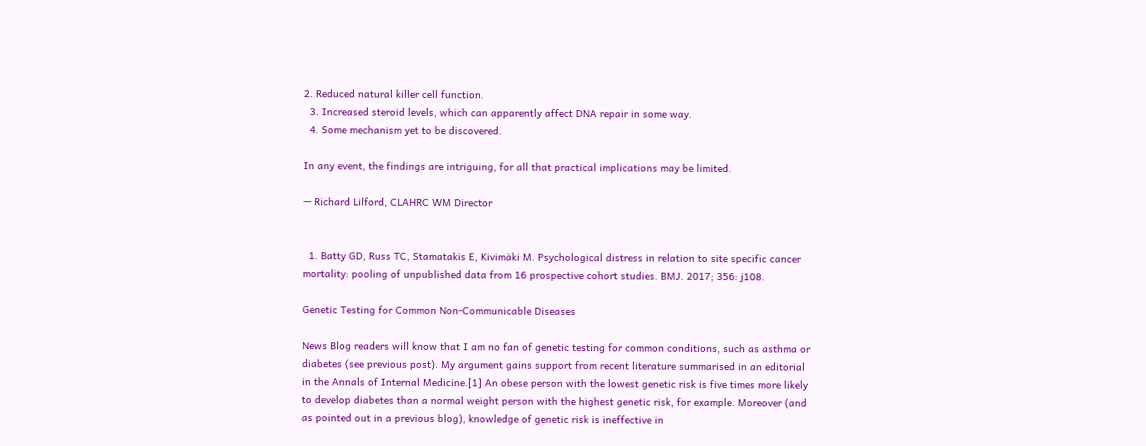2. Reduced natural killer cell function.
  3. Increased steroid levels, which can apparently affect DNA repair in some way.
  4. Some mechanism yet to be discovered.

In any event, the findings are intriguing, for all that practical implications may be limited.

— Richard Lilford, CLAHRC WM Director


  1. Batty GD, Russ TC, Stamatakis E, Kivimäki M. Psychological distress in relation to site specific cancer mortality: pooling of unpublished data from 16 prospective cohort studies. BMJ. 2017; 356: j108.

Genetic Testing for Common Non-Communicable Diseases

News Blog readers will know that I am no fan of genetic testing for common conditions, such as asthma or diabetes (see previous post). My argument gains support from recent literature summarised in an editorial in the Annals of Internal Medicine.[1] An obese person with the lowest genetic risk is five times more likely to develop diabetes than a normal weight person with the highest genetic risk, for example. Moreover (and as pointed out in a previous blog), knowledge of genetic risk is ineffective in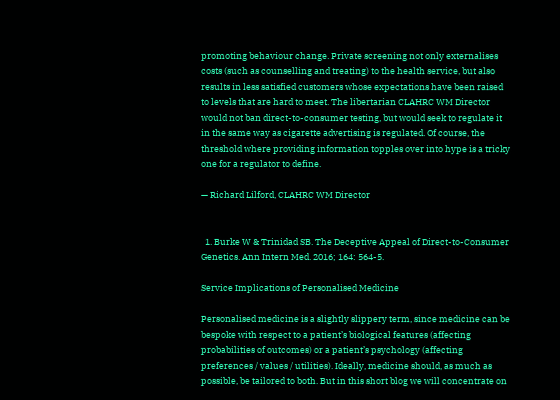promoting behaviour change. Private screening not only externalises costs (such as counselling and treating) to the health service, but also results in less satisfied customers whose expectations have been raised to levels that are hard to meet. The libertarian CLAHRC WM Director would not ban direct-to-consumer testing, but would seek to regulate it in the same way as cigarette advertising is regulated. Of course, the threshold where providing information topples over into hype is a tricky one for a regulator to define.

— Richard Lilford, CLAHRC WM Director


  1. Burke W & Trinidad SB. The Deceptive Appeal of Direct-to-Consumer Genetics. Ann Intern Med. 2016; 164: 564-5.

Service Implications of Personalised Medicine

Personalised medicine is a slightly slippery term, since medicine can be bespoke with respect to a patient’s biological features (affecting probabilities of outcomes) or a patient’s psychology (affecting preferences / values / utilities). Ideally, medicine should, as much as possible, be tailored to both. But in this short blog we will concentrate on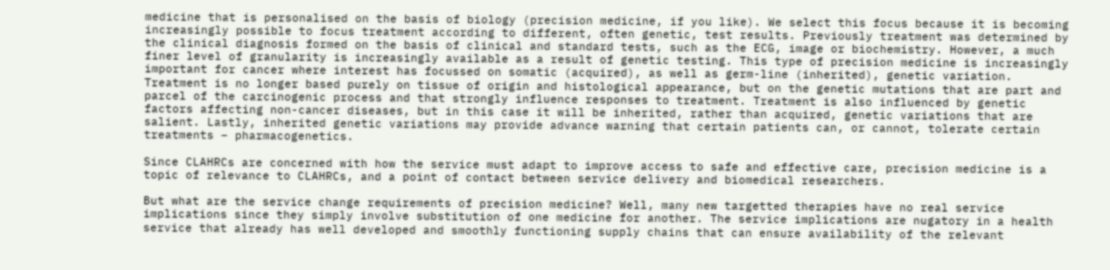medicine that is personalised on the basis of biology (precision medicine, if you like). We select this focus because it is becoming increasingly possible to focus treatment according to different, often genetic, test results. Previously treatment was determined by the clinical diagnosis formed on the basis of clinical and standard tests, such as the ECG, image or biochemistry. However, a much finer level of granularity is increasingly available as a result of genetic testing. This type of precision medicine is increasingly important for cancer where interest has focussed on somatic (acquired), as well as germ-line (inherited), genetic variation. Treatment is no longer based purely on tissue of origin and histological appearance, but on the genetic mutations that are part and parcel of the carcinogenic process and that strongly influence responses to treatment. Treatment is also influenced by genetic factors affecting non-cancer diseases, but in this case it will be inherited, rather than acquired, genetic variations that are salient. Lastly, inherited genetic variations may provide advance warning that certain patients can, or cannot, tolerate certain treatments – pharmacogenetics.

Since CLAHRCs are concerned with how the service must adapt to improve access to safe and effective care, precision medicine is a topic of relevance to CLAHRCs, and a point of contact between service delivery and biomedical researchers.

But what are the service change requirements of precision medicine? Well, many new targetted therapies have no real service implications since they simply involve substitution of one medicine for another. The service implications are nugatory in a health service that already has well developed and smoothly functioning supply chains that can ensure availability of the relevant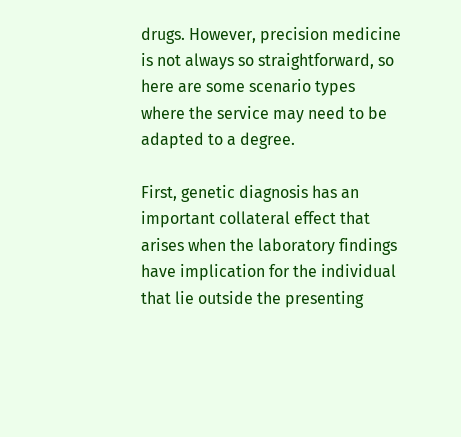drugs. However, precision medicine is not always so straightforward, so here are some scenario types where the service may need to be adapted to a degree.

First, genetic diagnosis has an important collateral effect that arises when the laboratory findings have implication for the individual that lie outside the presenting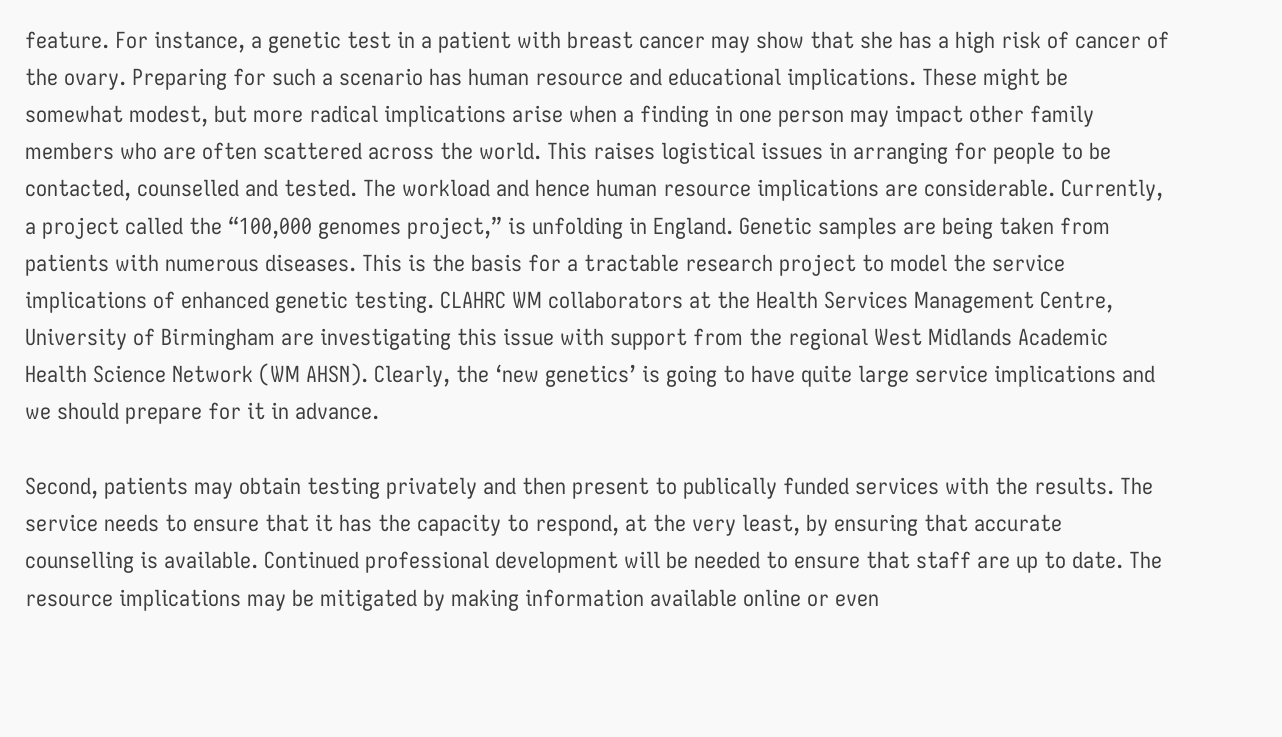feature. For instance, a genetic test in a patient with breast cancer may show that she has a high risk of cancer of the ovary. Preparing for such a scenario has human resource and educational implications. These might be somewhat modest, but more radical implications arise when a finding in one person may impact other family members who are often scattered across the world. This raises logistical issues in arranging for people to be contacted, counselled and tested. The workload and hence human resource implications are considerable. Currently, a project called the “100,000 genomes project,” is unfolding in England. Genetic samples are being taken from patients with numerous diseases. This is the basis for a tractable research project to model the service implications of enhanced genetic testing. CLAHRC WM collaborators at the Health Services Management Centre, University of Birmingham are investigating this issue with support from the regional West Midlands Academic Health Science Network (WM AHSN). Clearly, the ‘new genetics’ is going to have quite large service implications and we should prepare for it in advance.

Second, patients may obtain testing privately and then present to publically funded services with the results. The service needs to ensure that it has the capacity to respond, at the very least, by ensuring that accurate counselling is available. Continued professional development will be needed to ensure that staff are up to date. The resource implications may be mitigated by making information available online or even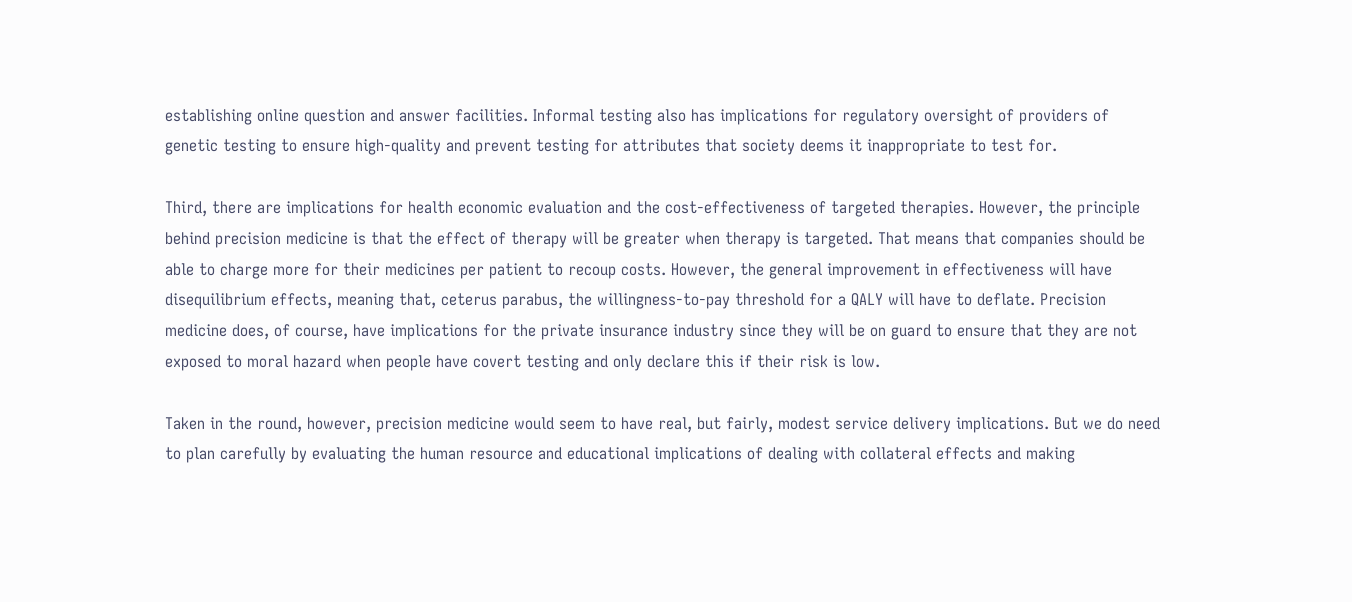establishing online question and answer facilities. Informal testing also has implications for regulatory oversight of providers of genetic testing to ensure high-quality and prevent testing for attributes that society deems it inappropriate to test for.

Third, there are implications for health economic evaluation and the cost-effectiveness of targeted therapies. However, the principle behind precision medicine is that the effect of therapy will be greater when therapy is targeted. That means that companies should be able to charge more for their medicines per patient to recoup costs. However, the general improvement in effectiveness will have disequilibrium effects, meaning that, ceterus parabus, the willingness-to-pay threshold for a QALY will have to deflate. Precision medicine does, of course, have implications for the private insurance industry since they will be on guard to ensure that they are not exposed to moral hazard when people have covert testing and only declare this if their risk is low.

Taken in the round, however, precision medicine would seem to have real, but fairly, modest service delivery implications. But we do need to plan carefully by evaluating the human resource and educational implications of dealing with collateral effects and making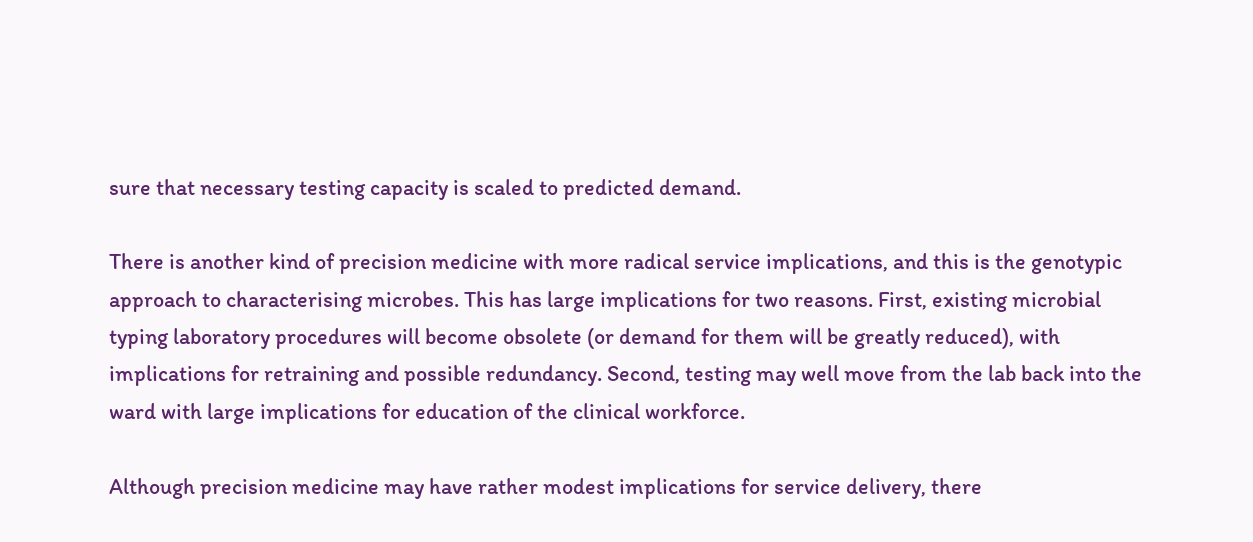sure that necessary testing capacity is scaled to predicted demand.

There is another kind of precision medicine with more radical service implications, and this is the genotypic approach to characterising microbes. This has large implications for two reasons. First, existing microbial typing laboratory procedures will become obsolete (or demand for them will be greatly reduced), with implications for retraining and possible redundancy. Second, testing may well move from the lab back into the ward with large implications for education of the clinical workforce.

Although precision medicine may have rather modest implications for service delivery, there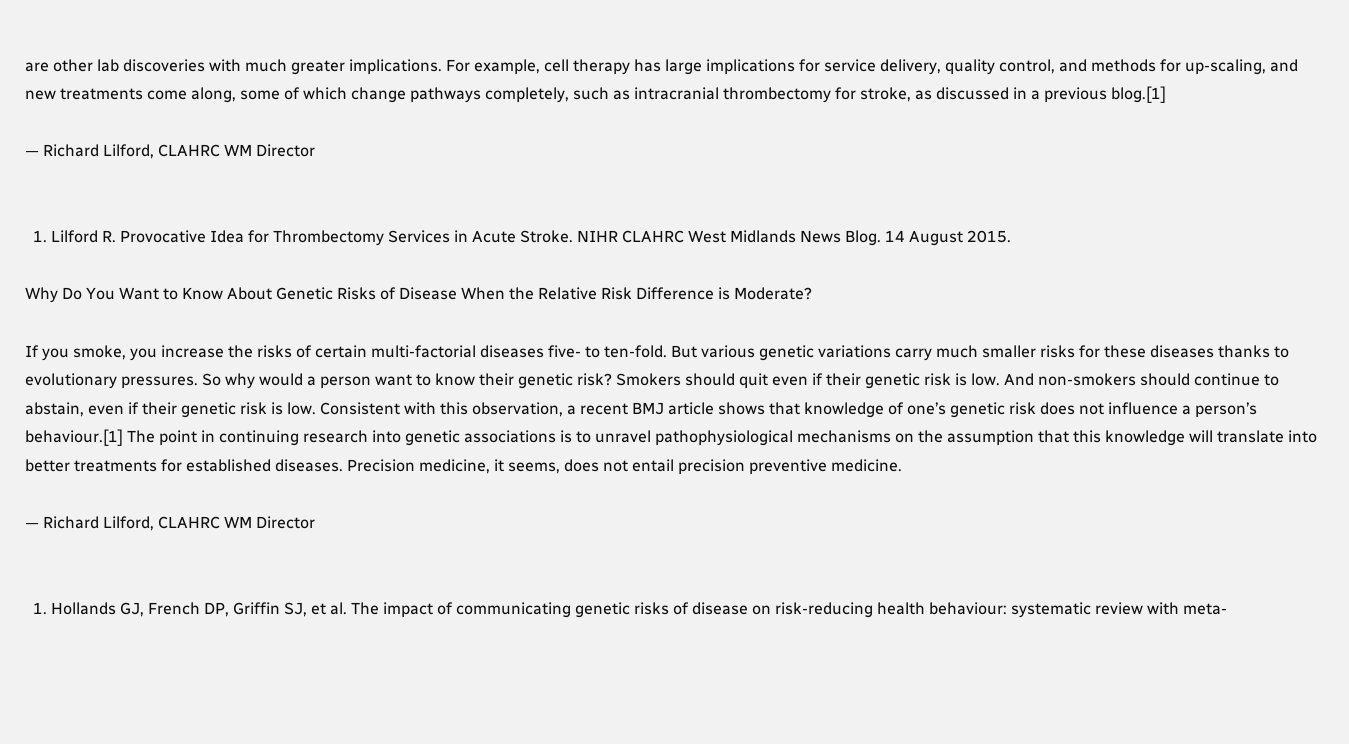are other lab discoveries with much greater implications. For example, cell therapy has large implications for service delivery, quality control, and methods for up-scaling, and new treatments come along, some of which change pathways completely, such as intracranial thrombectomy for stroke, as discussed in a previous blog.[1]

— Richard Lilford, CLAHRC WM Director


  1. Lilford R. Provocative Idea for Thrombectomy Services in Acute Stroke. NIHR CLAHRC West Midlands News Blog. 14 August 2015.

Why Do You Want to Know About Genetic Risks of Disease When the Relative Risk Difference is Moderate?

If you smoke, you increase the risks of certain multi-factorial diseases five- to ten-fold. But various genetic variations carry much smaller risks for these diseases thanks to evolutionary pressures. So why would a person want to know their genetic risk? Smokers should quit even if their genetic risk is low. And non-smokers should continue to abstain, even if their genetic risk is low. Consistent with this observation, a recent BMJ article shows that knowledge of one’s genetic risk does not influence a person’s behaviour.[1] The point in continuing research into genetic associations is to unravel pathophysiological mechanisms on the assumption that this knowledge will translate into better treatments for established diseases. Precision medicine, it seems, does not entail precision preventive medicine.

— Richard Lilford, CLAHRC WM Director


  1. Hollands GJ, French DP, Griffin SJ, et al. The impact of communicating genetic risks of disease on risk-reducing health behaviour: systematic review with meta-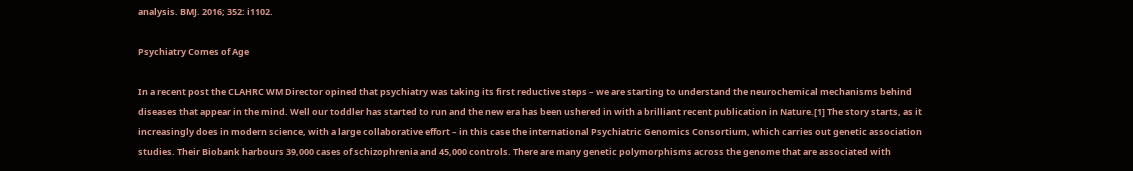analysis. BMJ. 2016; 352: i1102.

Psychiatry Comes of Age

In a recent post the CLAHRC WM Director opined that psychiatry was taking its first reductive steps – we are starting to understand the neurochemical mechanisms behind diseases that appear in the mind. Well our toddler has started to run and the new era has been ushered in with a brilliant recent publication in Nature.[1] The story starts, as it increasingly does in modern science, with a large collaborative effort – in this case the international Psychiatric Genomics Consortium, which carries out genetic association studies. Their Biobank harbours 39,000 cases of schizophrenia and 45,000 controls. There are many genetic polymorphisms across the genome that are associated with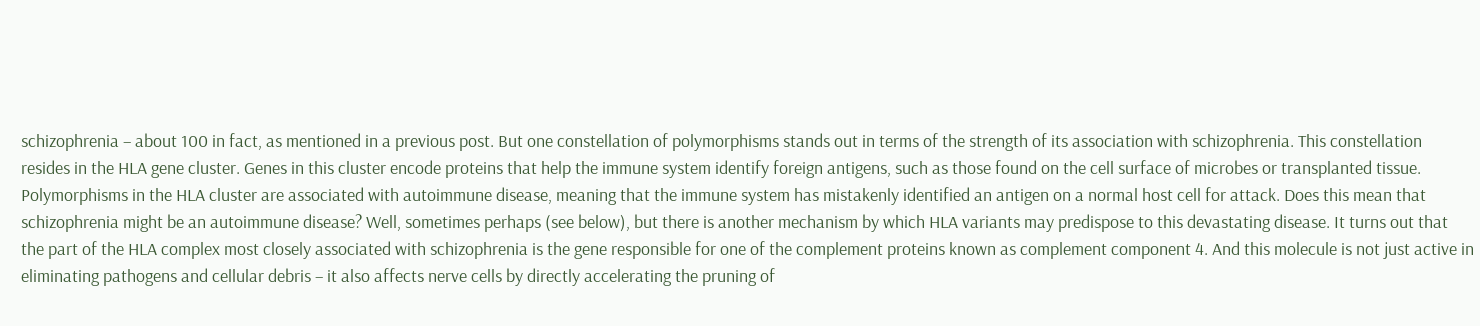schizophrenia – about 100 in fact, as mentioned in a previous post. But one constellation of polymorphisms stands out in terms of the strength of its association with schizophrenia. This constellation resides in the HLA gene cluster. Genes in this cluster encode proteins that help the immune system identify foreign antigens, such as those found on the cell surface of microbes or transplanted tissue. Polymorphisms in the HLA cluster are associated with autoimmune disease, meaning that the immune system has mistakenly identified an antigen on a normal host cell for attack. Does this mean that schizophrenia might be an autoimmune disease? Well, sometimes perhaps (see below), but there is another mechanism by which HLA variants may predispose to this devastating disease. It turns out that the part of the HLA complex most closely associated with schizophrenia is the gene responsible for one of the complement proteins known as complement component 4. And this molecule is not just active in eliminating pathogens and cellular debris – it also affects nerve cells by directly accelerating the pruning of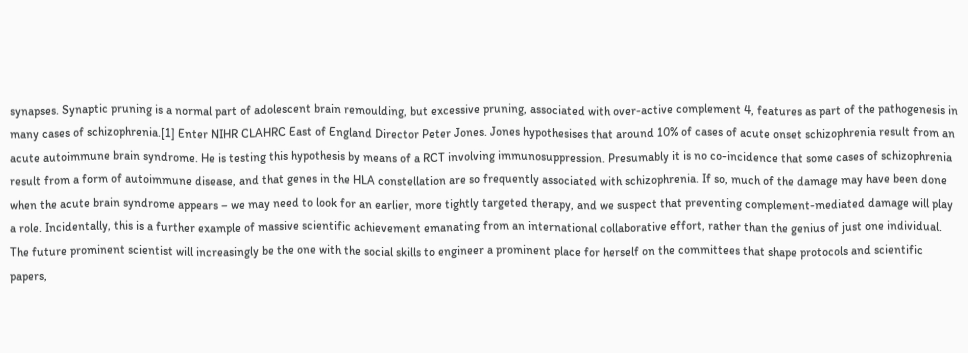synapses. Synaptic pruning is a normal part of adolescent brain remoulding, but excessive pruning, associated with over-active complement 4, features as part of the pathogenesis in many cases of schizophrenia.[1] Enter NIHR CLAHRC East of England Director Peter Jones. Jones hypothesises that around 10% of cases of acute onset schizophrenia result from an acute autoimmune brain syndrome. He is testing this hypothesis by means of a RCT involving immunosuppression. Presumably it is no co-incidence that some cases of schizophrenia result from a form of autoimmune disease, and that genes in the HLA constellation are so frequently associated with schizophrenia. If so, much of the damage may have been done when the acute brain syndrome appears – we may need to look for an earlier, more tightly targeted therapy, and we suspect that preventing complement-mediated damage will play a role. Incidentally, this is a further example of massive scientific achievement emanating from an international collaborative effort, rather than the genius of just one individual. The future prominent scientist will increasingly be the one with the social skills to engineer a prominent place for herself on the committees that shape protocols and scientific papers,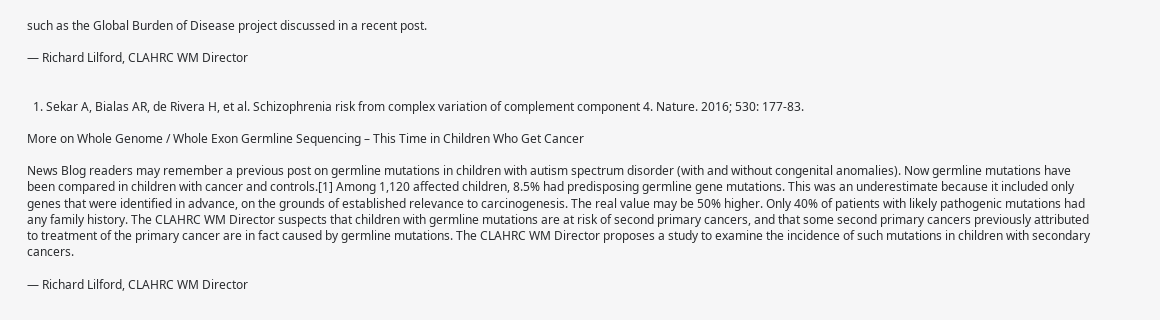such as the Global Burden of Disease project discussed in a recent post.

— Richard Lilford, CLAHRC WM Director


  1. Sekar A, Bialas AR, de Rivera H, et al. Schizophrenia risk from complex variation of complement component 4. Nature. 2016; 530: 177-83.

More on Whole Genome / Whole Exon Germline Sequencing – This Time in Children Who Get Cancer

News Blog readers may remember a previous post on germline mutations in children with autism spectrum disorder (with and without congenital anomalies). Now germline mutations have been compared in children with cancer and controls.[1] Among 1,120 affected children, 8.5% had predisposing germline gene mutations. This was an underestimate because it included only genes that were identified in advance, on the grounds of established relevance to carcinogenesis. The real value may be 50% higher. Only 40% of patients with likely pathogenic mutations had any family history. The CLAHRC WM Director suspects that children with germline mutations are at risk of second primary cancers, and that some second primary cancers previously attributed to treatment of the primary cancer are in fact caused by germline mutations. The CLAHRC WM Director proposes a study to examine the incidence of such mutations in children with secondary cancers.

— Richard Lilford, CLAHRC WM Director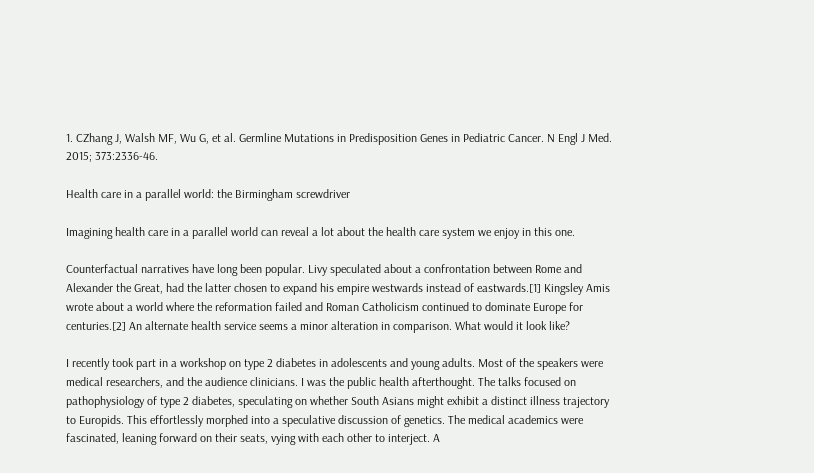1. CZhang J, Walsh MF, Wu G, et al. Germline Mutations in Predisposition Genes in Pediatric Cancer. N Engl J Med. 2015; 373:2336-46.

Health care in a parallel world: the Birmingham screwdriver

Imagining health care in a parallel world can reveal a lot about the health care system we enjoy in this one.

Counterfactual narratives have long been popular. Livy speculated about a confrontation between Rome and Alexander the Great, had the latter chosen to expand his empire westwards instead of eastwards.[1] Kingsley Amis wrote about a world where the reformation failed and Roman Catholicism continued to dominate Europe for centuries.[2] An alternate health service seems a minor alteration in comparison. What would it look like?

I recently took part in a workshop on type 2 diabetes in adolescents and young adults. Most of the speakers were medical researchers, and the audience clinicians. I was the public health afterthought. The talks focused on pathophysiology of type 2 diabetes, speculating on whether South Asians might exhibit a distinct illness trajectory to Europids. This effortlessly morphed into a speculative discussion of genetics. The medical academics were fascinated, leaning forward on their seats, vying with each other to interject. A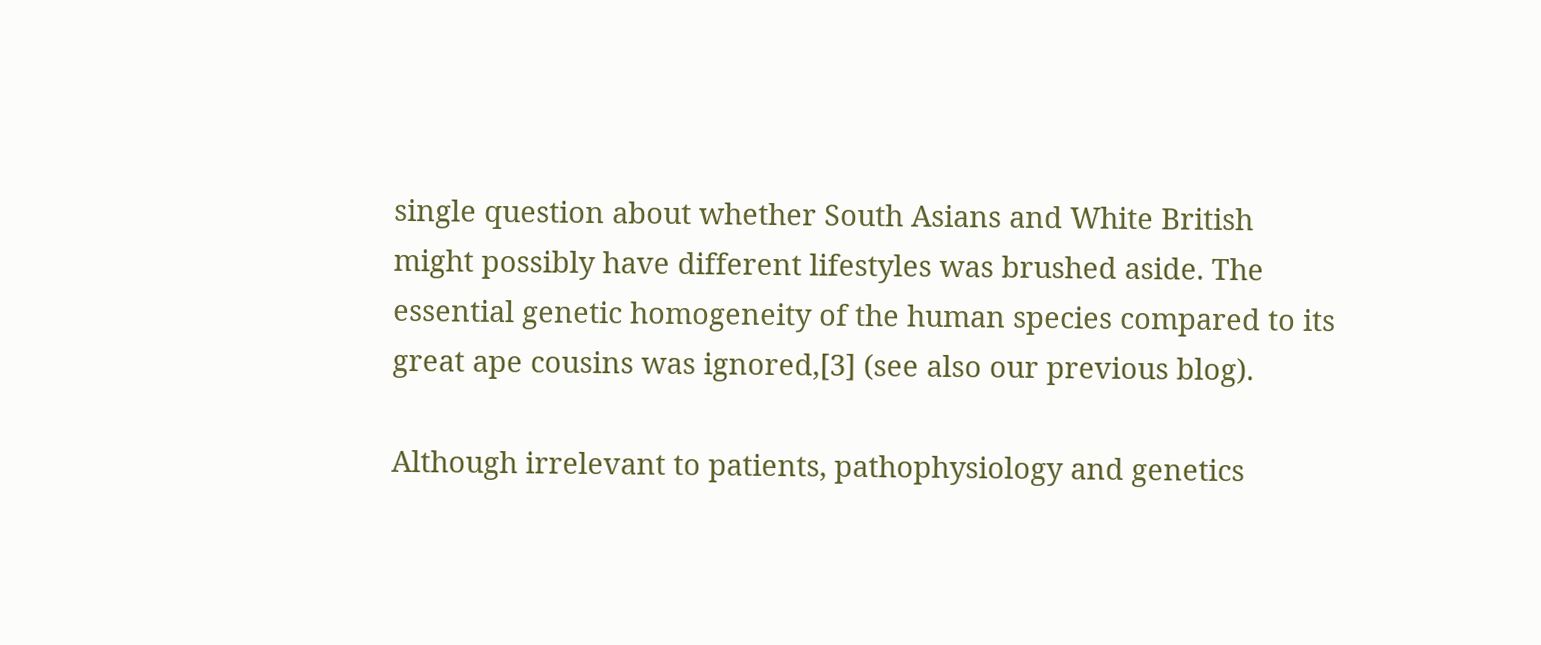single question about whether South Asians and White British might possibly have different lifestyles was brushed aside. The essential genetic homogeneity of the human species compared to its great ape cousins was ignored,[3] (see also our previous blog).

Although irrelevant to patients, pathophysiology and genetics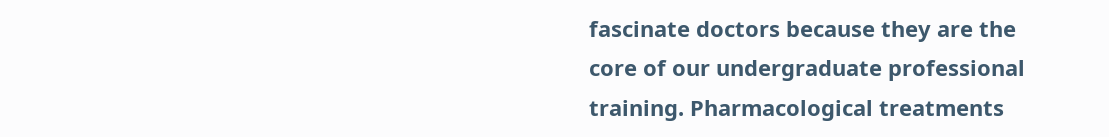fascinate doctors because they are the core of our undergraduate professional training. Pharmacological treatments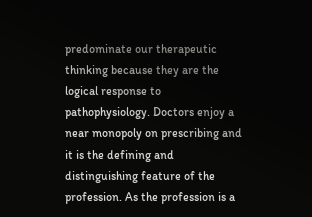predominate our therapeutic thinking because they are the logical response to pathophysiology. Doctors enjoy a near monopoly on prescribing and it is the defining and distinguishing feature of the profession. As the profession is a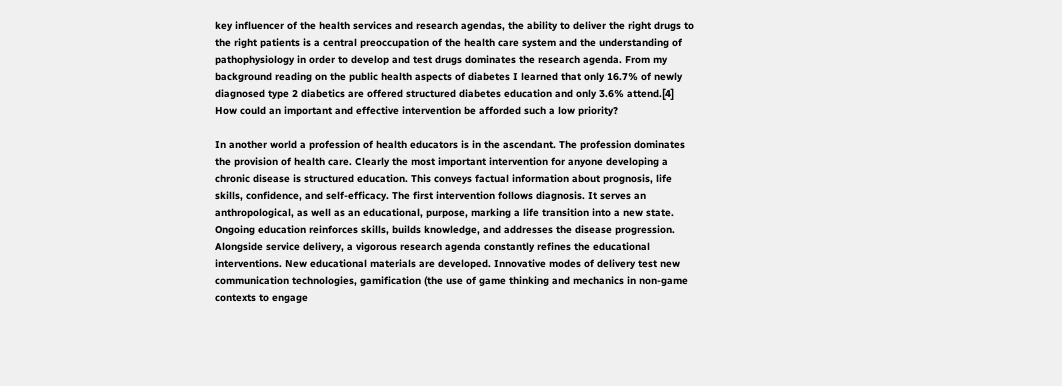key influencer of the health services and research agendas, the ability to deliver the right drugs to the right patients is a central preoccupation of the health care system and the understanding of pathophysiology in order to develop and test drugs dominates the research agenda. From my background reading on the public health aspects of diabetes I learned that only 16.7% of newly diagnosed type 2 diabetics are offered structured diabetes education and only 3.6% attend.[4] How could an important and effective intervention be afforded such a low priority?

In another world a profession of health educators is in the ascendant. The profession dominates the provision of health care. Clearly the most important intervention for anyone developing a chronic disease is structured education. This conveys factual information about prognosis, life skills, confidence, and self-efficacy. The first intervention follows diagnosis. It serves an anthropological, as well as an educational, purpose, marking a life transition into a new state. Ongoing education reinforces skills, builds knowledge, and addresses the disease progression. Alongside service delivery, a vigorous research agenda constantly refines the educational interventions. New educational materials are developed. Innovative modes of delivery test new communication technologies, gamification (the use of game thinking and mechanics in non-game contexts to engage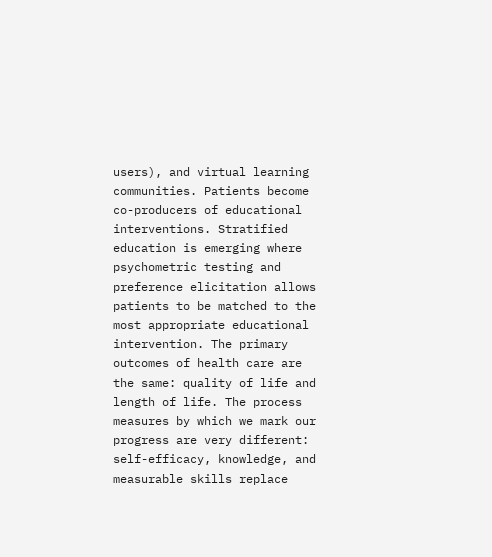users), and virtual learning communities. Patients become co-producers of educational interventions. Stratified education is emerging where psychometric testing and preference elicitation allows patients to be matched to the most appropriate educational intervention. The primary outcomes of health care are the same: quality of life and length of life. The process measures by which we mark our progress are very different: self-efficacy, knowledge, and measurable skills replace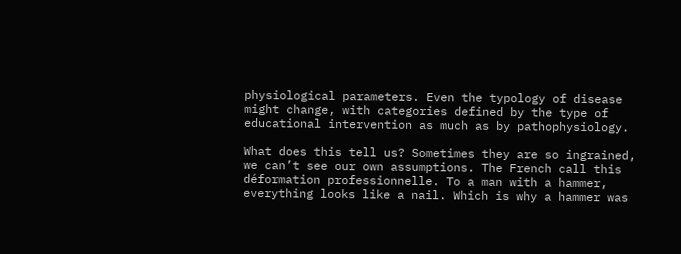physiological parameters. Even the typology of disease might change, with categories defined by the type of educational intervention as much as by pathophysiology.

What does this tell us? Sometimes they are so ingrained, we can’t see our own assumptions. The French call this déformation professionnelle. To a man with a hammer, everything looks like a nail. Which is why a hammer was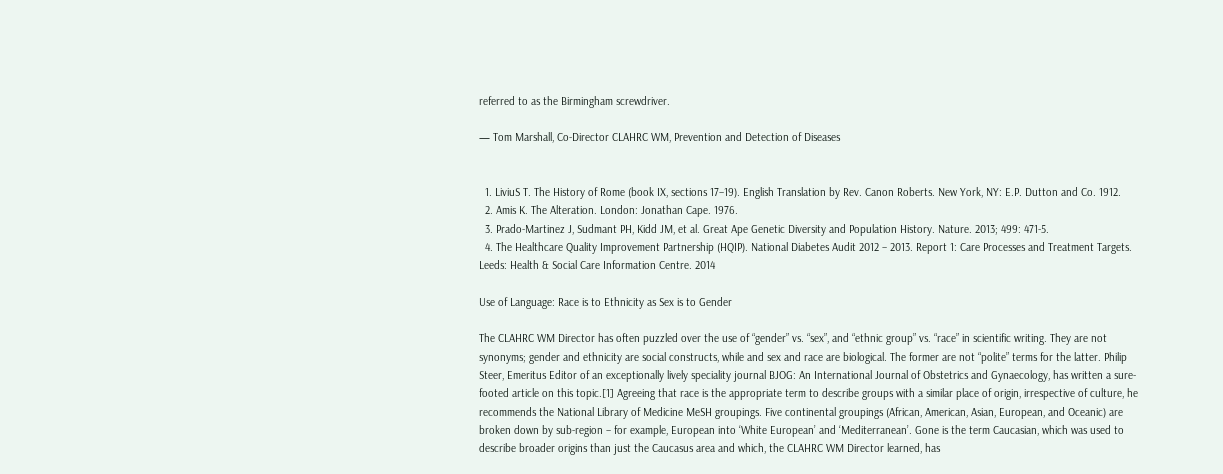referred to as the Birmingham screwdriver.

— Tom Marshall, Co-Director CLAHRC WM, Prevention and Detection of Diseases


  1. LiviuS T. The History of Rome (book IX, sections 17–19). English Translation by Rev. Canon Roberts. New York, NY: E.P. Dutton and Co. 1912.
  2. Amis K. The Alteration. London: Jonathan Cape. 1976.
  3. Prado-Martinez J, Sudmant PH, Kidd JM, et al. Great Ape Genetic Diversity and Population History. Nature. 2013; 499: 471-5.
  4. The Healthcare Quality Improvement Partnership (HQIP). National Diabetes Audit 2012 – 2013. Report 1: Care Processes and Treatment Targets. Leeds: Health & Social Care Information Centre. 2014

Use of Language: Race is to Ethnicity as Sex is to Gender

The CLAHRC WM Director has often puzzled over the use of “gender” vs. “sex”, and “ethnic group” vs. “race” in scientific writing. They are not synonyms; gender and ethnicity are social constructs, while and sex and race are biological. The former are not “polite” terms for the latter. Philip Steer, Emeritus Editor of an exceptionally lively speciality journal BJOG: An International Journal of Obstetrics and Gynaecology, has written a sure-footed article on this topic.[1] Agreeing that race is the appropriate term to describe groups with a similar place of origin, irrespective of culture, he recommends the National Library of Medicine MeSH groupings. Five continental groupings (African, American, Asian, European, and Oceanic) are broken down by sub-region – for example, European into ‘White European’ and ‘Mediterranean’. Gone is the term Caucasian, which was used to describe broader origins than just the Caucasus area and which, the CLAHRC WM Director learned, has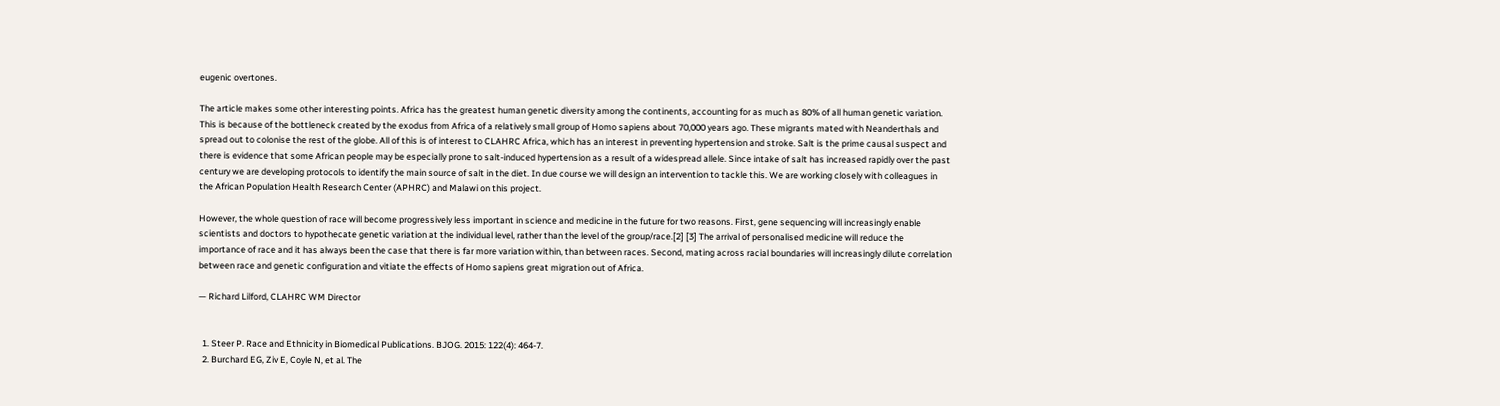eugenic overtones.

The article makes some other interesting points. Africa has the greatest human genetic diversity among the continents, accounting for as much as 80% of all human genetic variation. This is because of the bottleneck created by the exodus from Africa of a relatively small group of Homo sapiens about 70,000 years ago. These migrants mated with Neanderthals and spread out to colonise the rest of the globe. All of this is of interest to CLAHRC Africa, which has an interest in preventing hypertension and stroke. Salt is the prime causal suspect and there is evidence that some African people may be especially prone to salt-induced hypertension as a result of a widespread allele. Since intake of salt has increased rapidly over the past century we are developing protocols to identify the main source of salt in the diet. In due course we will design an intervention to tackle this. We are working closely with colleagues in the African Population Health Research Center (APHRC) and Malawi on this project.

However, the whole question of race will become progressively less important in science and medicine in the future for two reasons. First, gene sequencing will increasingly enable scientists and doctors to hypothecate genetic variation at the individual level, rather than the level of the group/race.[2] [3] The arrival of personalised medicine will reduce the importance of race and it has always been the case that there is far more variation within, than between races. Second, mating across racial boundaries will increasingly dilute correlation between race and genetic configuration and vitiate the effects of Homo sapiens great migration out of Africa.

— Richard Lilford, CLAHRC WM Director


  1. Steer P. Race and Ethnicity in Biomedical Publications. BJOG. 2015: 122(4): 464-7.
  2. Burchard EG, Ziv E, Coyle N, et al. The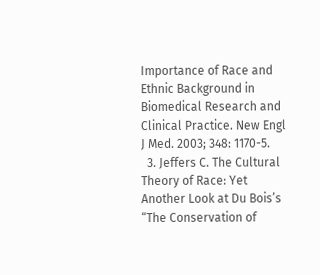Importance of Race and Ethnic Background in Biomedical Research and Clinical Practice. New Engl J Med. 2003; 348: 1170-5.
  3. Jeffers C. The Cultural Theory of Race: Yet Another Look at Du Bois’s “The Conservation of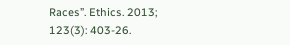Races”. Ethics. 2013; 123(3): 403-26.